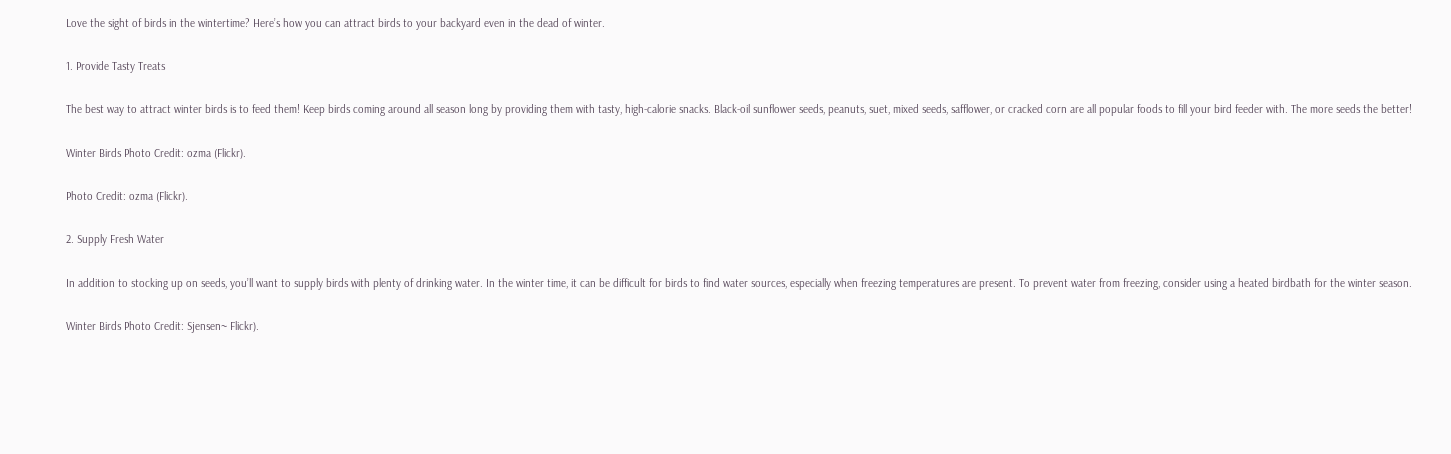Love the sight of birds in the wintertime? Here’s how you can attract birds to your backyard even in the dead of winter.

1. Provide Tasty Treats

The best way to attract winter birds is to feed them! Keep birds coming around all season long by providing them with tasty, high-calorie snacks. Black-oil sunflower seeds, peanuts, suet, mixed seeds, safflower, or cracked corn are all popular foods to fill your bird feeder with. The more seeds the better!

Winter Birds Photo Credit: ozma (Flickr).

Photo Credit: ozma (Flickr).

2. Supply Fresh Water

In addition to stocking up on seeds, you’ll want to supply birds with plenty of drinking water. In the winter time, it can be difficult for birds to find water sources, especially when freezing temperatures are present. To prevent water from freezing, consider using a heated birdbath for the winter season.

Winter Birds Photo Credit: Sjensen~ Flickr).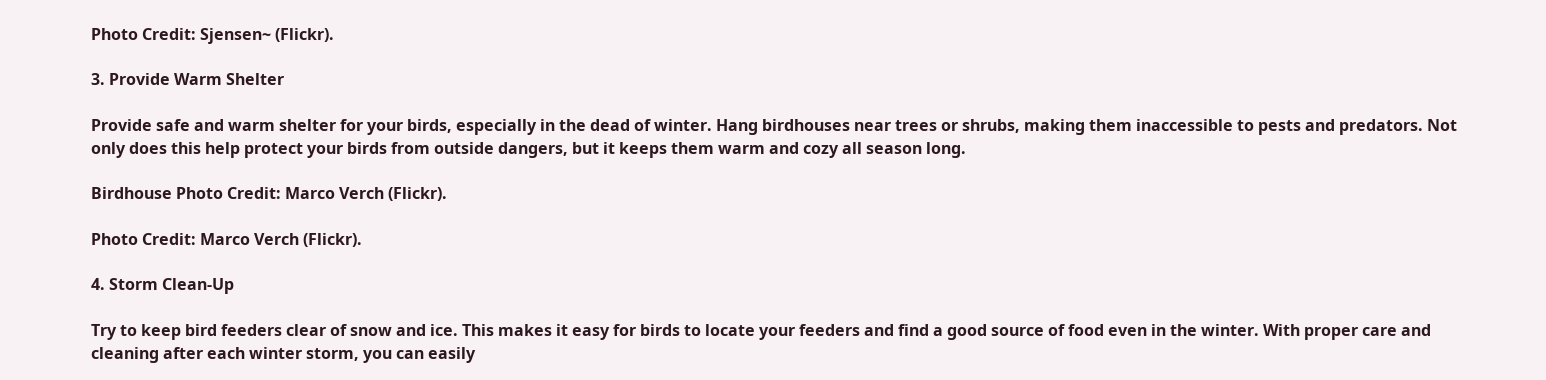Photo Credit: Sjensen~ (Flickr).

3. Provide Warm Shelter

Provide safe and warm shelter for your birds, especially in the dead of winter. Hang birdhouses near trees or shrubs, making them inaccessible to pests and predators. Not only does this help protect your birds from outside dangers, but it keeps them warm and cozy all season long.

Birdhouse Photo Credit: Marco Verch (Flickr).

Photo Credit: Marco Verch (Flickr).

4. Storm Clean-Up

Try to keep bird feeders clear of snow and ice. This makes it easy for birds to locate your feeders and find a good source of food even in the winter. With proper care and cleaning after each winter storm, you can easily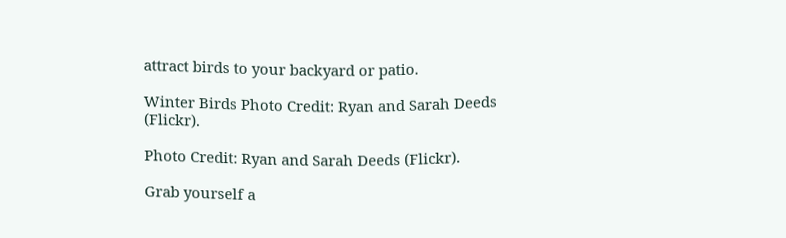attract birds to your backyard or patio.

Winter Birds Photo Credit: Ryan and Sarah Deeds (Flickr).

Photo Credit: Ryan and Sarah Deeds (Flickr).

Grab yourself a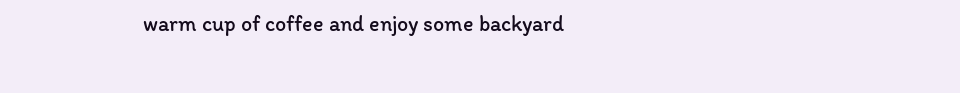warm cup of coffee and enjoy some backyard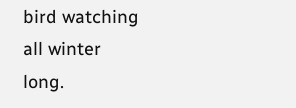bird watching all winter long.